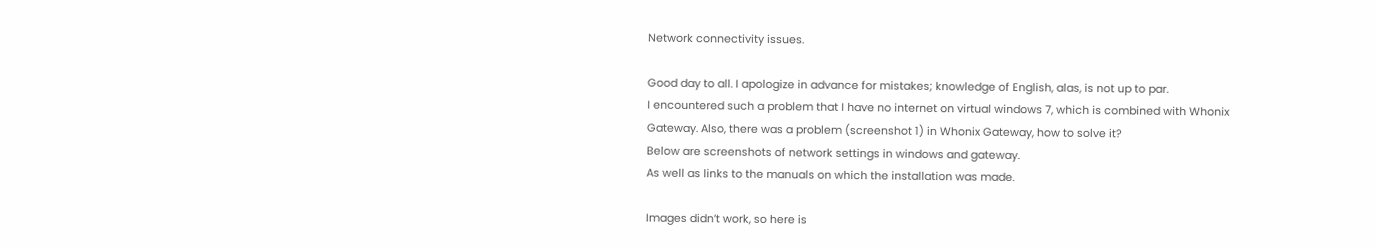Network connectivity issues.

Good day to all. I apologize in advance for mistakes; knowledge of English, alas, is not up to par.
I encountered such a problem that I have no internet on virtual windows 7, which is combined with Whonix Gateway. Also, there was a problem (screenshot 1) in Whonix Gateway, how to solve it?
Below are screenshots of network settings in windows and gateway.
As well as links to the manuals on which the installation was made.

Images didn’t work, so here is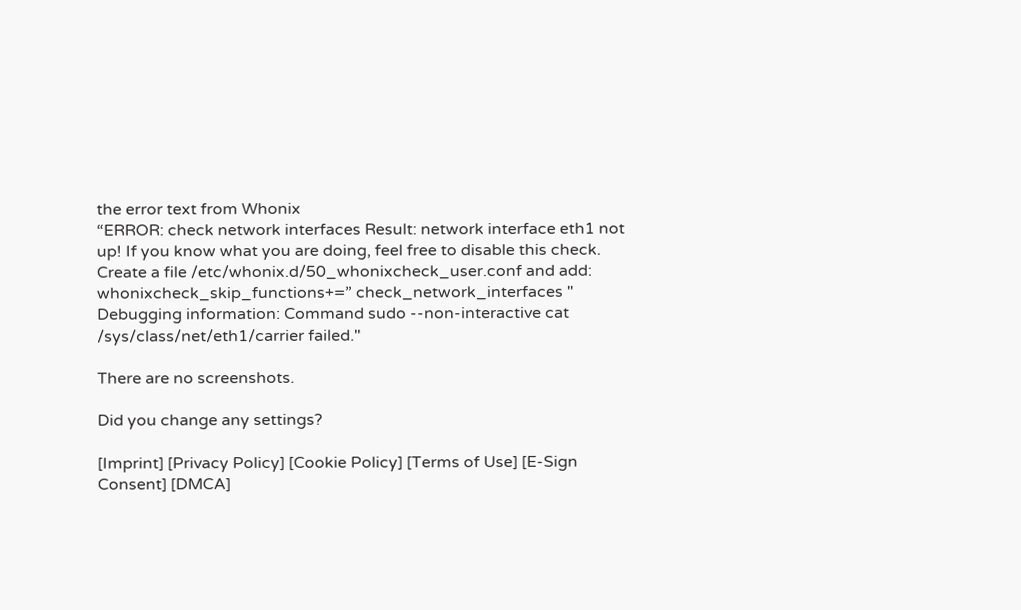the error text from Whonix
“ERROR: check network interfaces Result: network interface eth1 not up! If you know what you are doing, feel free to disable this check. Create a file /etc/whonix.d/50_whonixcheck_user.conf and add:
whonixcheck_skip_functions+=” check_network_interfaces "
Debugging information: Command sudo --non-interactive cat /sys/class/net/eth1/carrier failed."

There are no screenshots.

Did you change any settings?

[Imprint] [Privacy Policy] [Cookie Policy] [Terms of Use] [E-Sign Consent] [DMCA]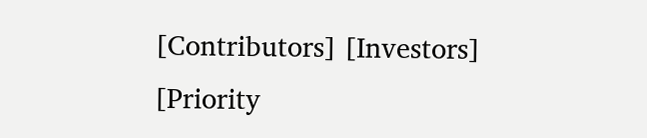[Contributors] [Investors] [Priority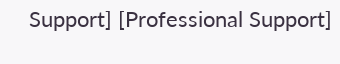Support] [Professional Support]